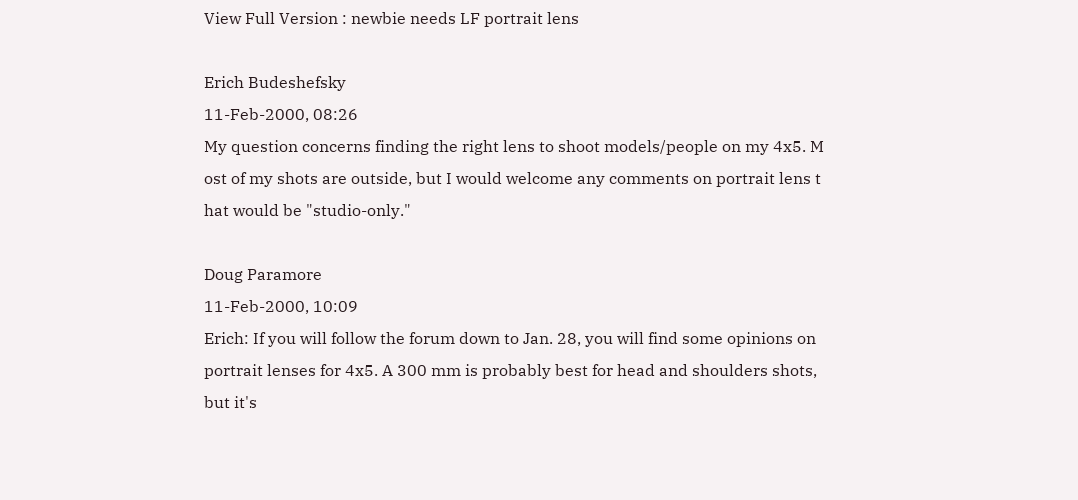View Full Version : newbie needs LF portrait lens

Erich Budeshefsky
11-Feb-2000, 08:26
My question concerns finding the right lens to shoot models/people on my 4x5. M ost of my shots are outside, but I would welcome any comments on portrait lens t hat would be "studio-only."

Doug Paramore
11-Feb-2000, 10:09
Erich: If you will follow the forum down to Jan. 28, you will find some opinions on portrait lenses for 4x5. A 300 mm is probably best for head and shoulders shots, but it's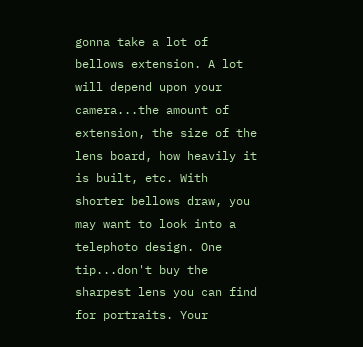gonna take a lot of bellows extension. A lot will depend upon your camera...the amount of extension, the size of the lens board, how heavily it is built, etc. With shorter bellows draw, you may want to look into a telephoto design. One tip...don't buy the sharpest lens you can find for portraits. Your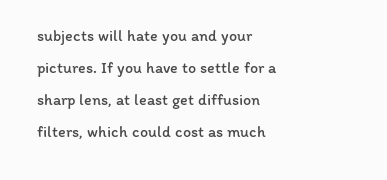subjects will hate you and your pictures. If you have to settle for a sharp lens, at least get diffusion filters, which could cost as much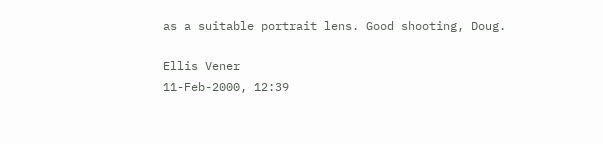as a suitable portrait lens. Good shooting, Doug.

Ellis Vener
11-Feb-2000, 12:39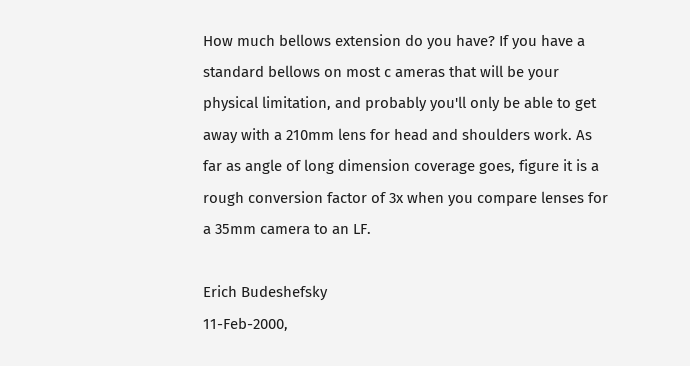How much bellows extension do you have? If you have a standard bellows on most c ameras that will be your physical limitation, and probably you'll only be able to get away with a 210mm lens for head and shoulders work. As far as angle of long dimension coverage goes, figure it is a rough conversion factor of 3x when you compare lenses for a 35mm camera to an LF.

Erich Budeshefsky
11-Feb-2000,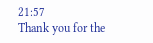21:57
Thank you for the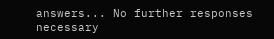answers... No further responses necessary